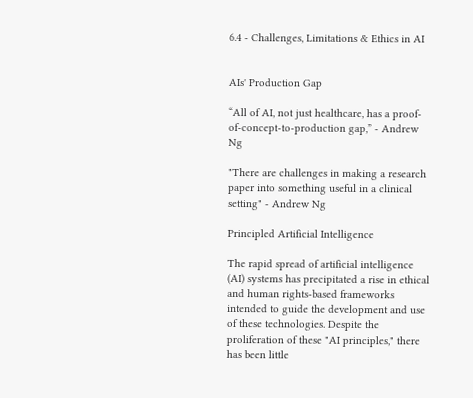6.4 - Challenges, Limitations & Ethics in AI


AIs' Production Gap

“All of AI, not just healthcare, has a proof-of-concept-to-production gap,” - Andrew Ng

"There are challenges in making a research paper into something useful in a clinical setting" - Andrew Ng

Principled Artificial Intelligence

The rapid spread of artificial intelligence (AI) systems has precipitated a rise in ethical and human rights-based frameworks intended to guide the development and use of these technologies. Despite the proliferation of these "AI principles," there has been little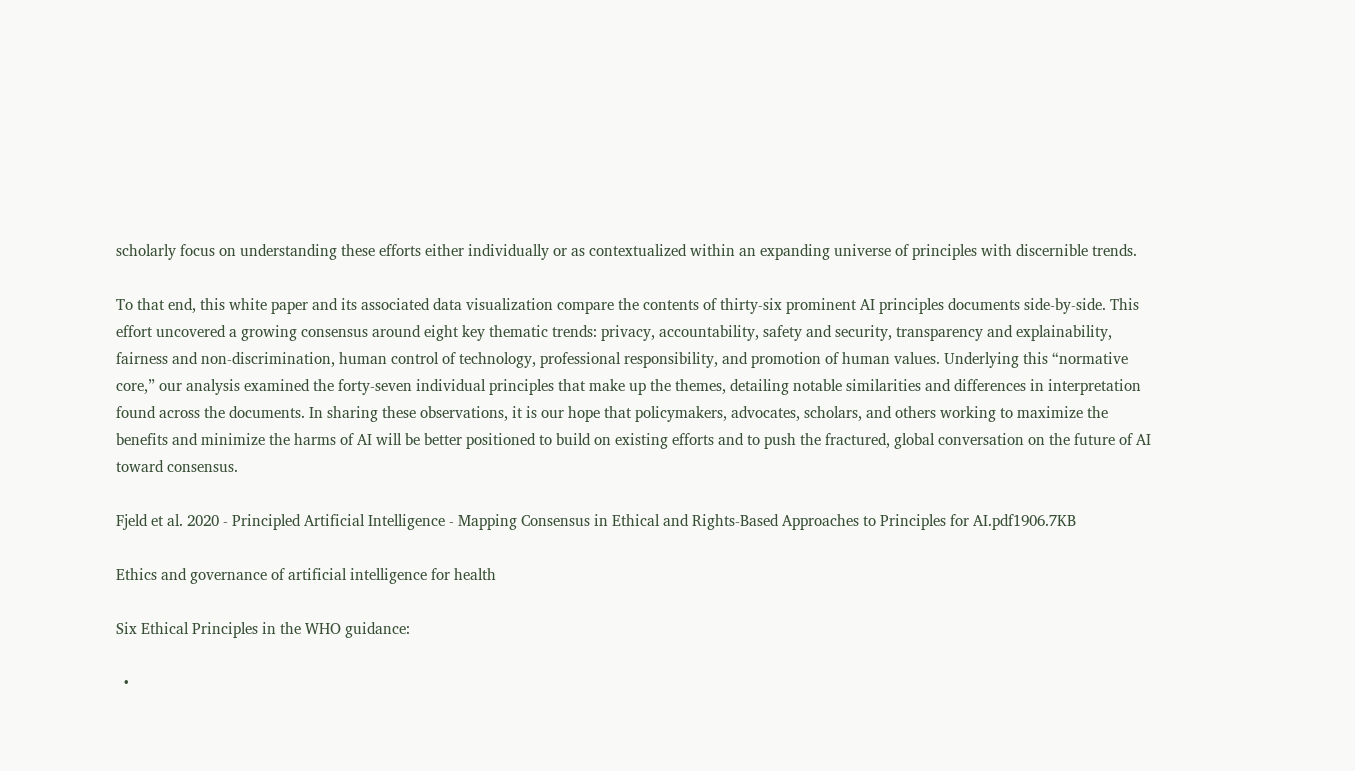scholarly focus on understanding these efforts either individually or as contextualized within an expanding universe of principles with discernible trends.

To that end, this white paper and its associated data visualization compare the contents of thirty-six prominent AI principles documents side-by-side. This effort uncovered a growing consensus around eight key thematic trends: privacy, accountability, safety and security, transparency and explainability, fairness and non-discrimination, human control of technology, professional responsibility, and promotion of human values. Underlying this “normative core,” our analysis examined the forty-seven individual principles that make up the themes, detailing notable similarities and differences in interpretation found across the documents. In sharing these observations, it is our hope that policymakers, advocates, scholars, and others working to maximize the benefits and minimize the harms of AI will be better positioned to build on existing efforts and to push the fractured, global conversation on the future of AI toward consensus.

Fjeld et al. 2020 - Principled Artificial Intelligence - Mapping Consensus in Ethical and Rights-Based Approaches to Principles for AI.pdf1906.7KB

Ethics and governance of artificial intelligence for health

Six Ethical Principles in the WHO guidance:

  •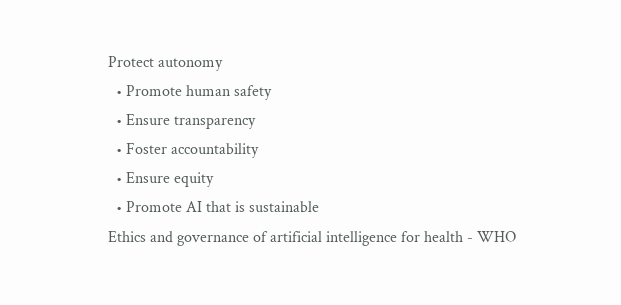Protect autonomy
  • Promote human safety
  • Ensure transparency
  • Foster accountability
  • Ensure equity
  • Promote AI that is sustainable
Ethics and governance of artificial intelligence for health - WHO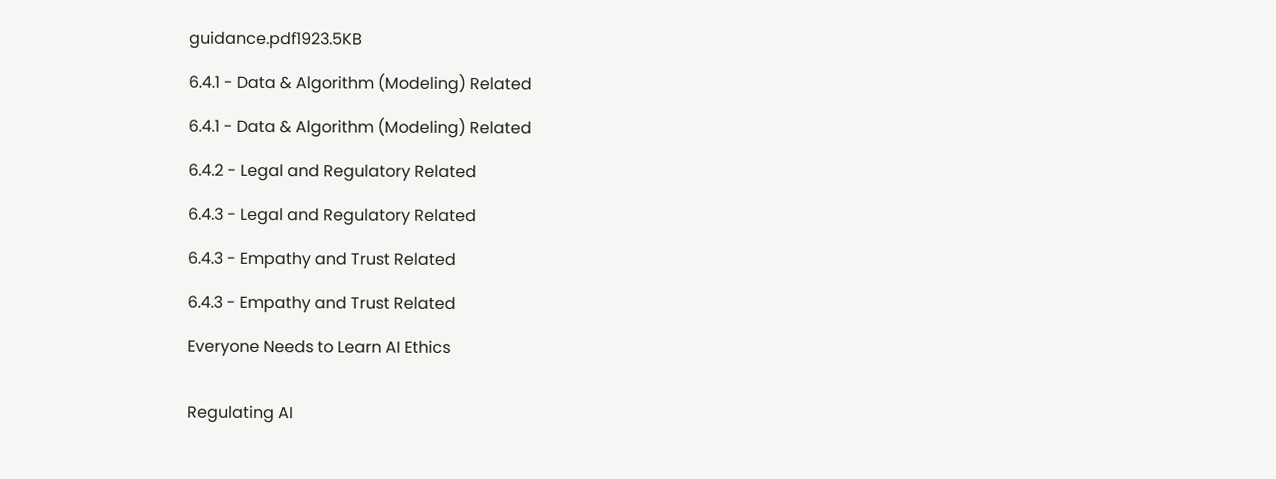guidance.pdf1923.5KB

6.4.1 - Data & Algorithm (Modeling) Related

6.4.1 - Data & Algorithm (Modeling) Related

6.4.2 - Legal and Regulatory Related

6.4.3 - Legal and Regulatory Related

6.4.3 - Empathy and Trust Related

6.4.3 - Empathy and Trust Related

Everyone Needs to Learn AI Ethics


Regulating AI